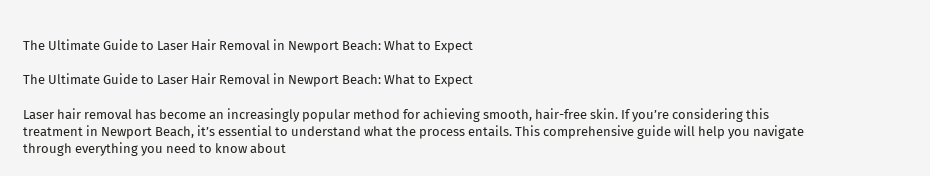The Ultimate Guide to Laser Hair Removal in Newport Beach: What to Expect

The Ultimate Guide to Laser Hair Removal in Newport Beach: What to Expect

Laser hair removal has become an increasingly popular method for achieving smooth, hair-free skin. If you’re considering this treatment in Newport Beach, it’s essential to understand what the process entails. This comprehensive guide will help you navigate through everything you need to know about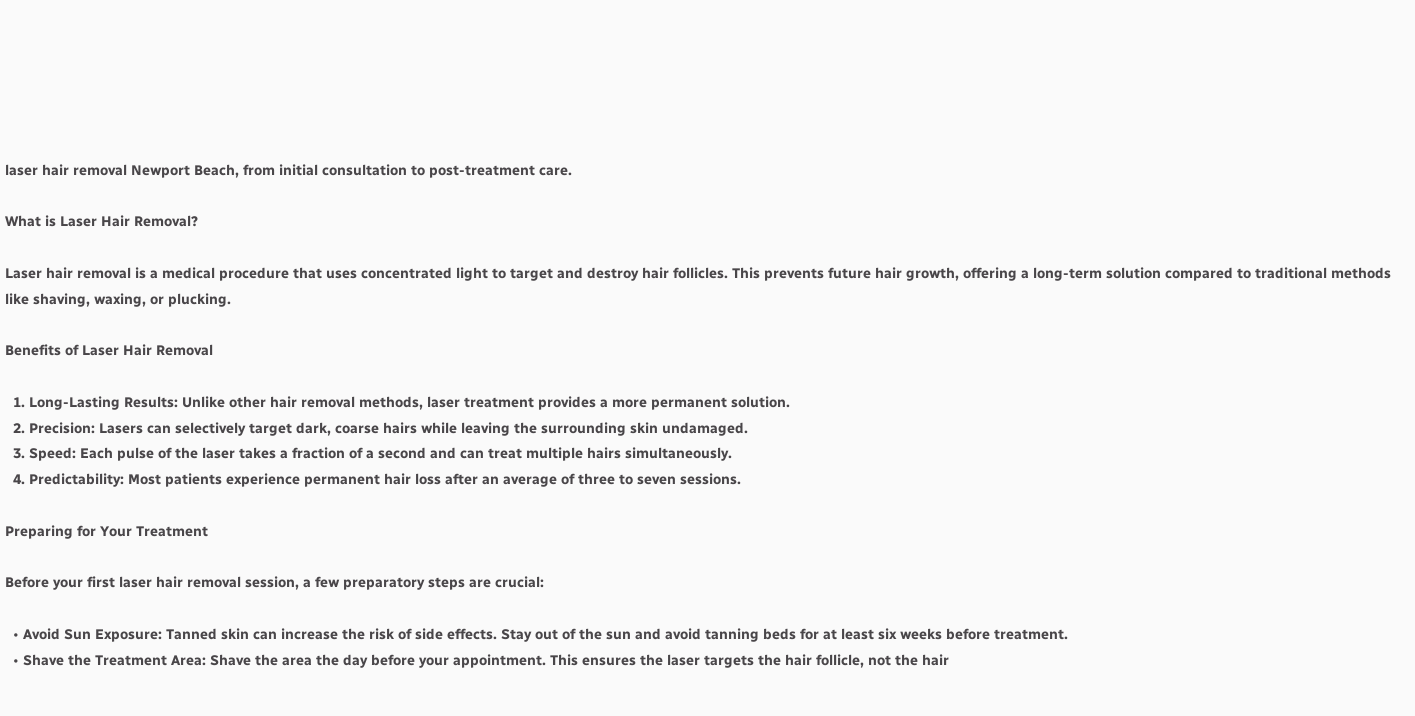laser hair removal Newport Beach, from initial consultation to post-treatment care.

What is Laser Hair Removal?

Laser hair removal is a medical procedure that uses concentrated light to target and destroy hair follicles. This prevents future hair growth, offering a long-term solution compared to traditional methods like shaving, waxing, or plucking.

Benefits of Laser Hair Removal

  1. Long-Lasting Results: Unlike other hair removal methods, laser treatment provides a more permanent solution.
  2. Precision: Lasers can selectively target dark, coarse hairs while leaving the surrounding skin undamaged.
  3. Speed: Each pulse of the laser takes a fraction of a second and can treat multiple hairs simultaneously.
  4. Predictability: Most patients experience permanent hair loss after an average of three to seven sessions.

Preparing for Your Treatment

Before your first laser hair removal session, a few preparatory steps are crucial:

  • Avoid Sun Exposure: Tanned skin can increase the risk of side effects. Stay out of the sun and avoid tanning beds for at least six weeks before treatment.
  • Shave the Treatment Area: Shave the area the day before your appointment. This ensures the laser targets the hair follicle, not the hair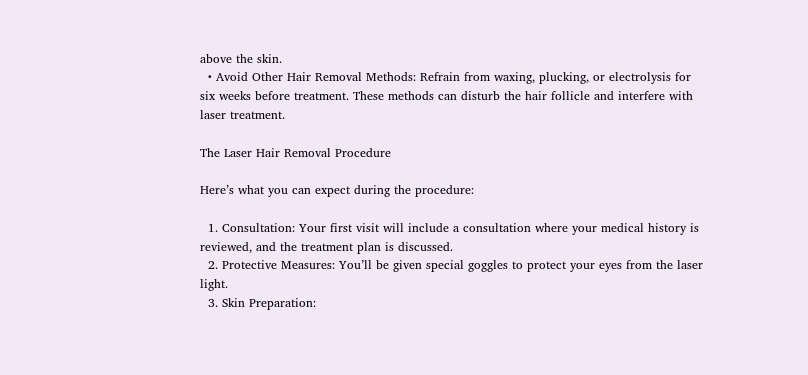above the skin.
  • Avoid Other Hair Removal Methods: Refrain from waxing, plucking, or electrolysis for six weeks before treatment. These methods can disturb the hair follicle and interfere with laser treatment.

The Laser Hair Removal Procedure

Here’s what you can expect during the procedure:

  1. Consultation: Your first visit will include a consultation where your medical history is reviewed, and the treatment plan is discussed.
  2. Protective Measures: You’ll be given special goggles to protect your eyes from the laser light.
  3. Skin Preparation: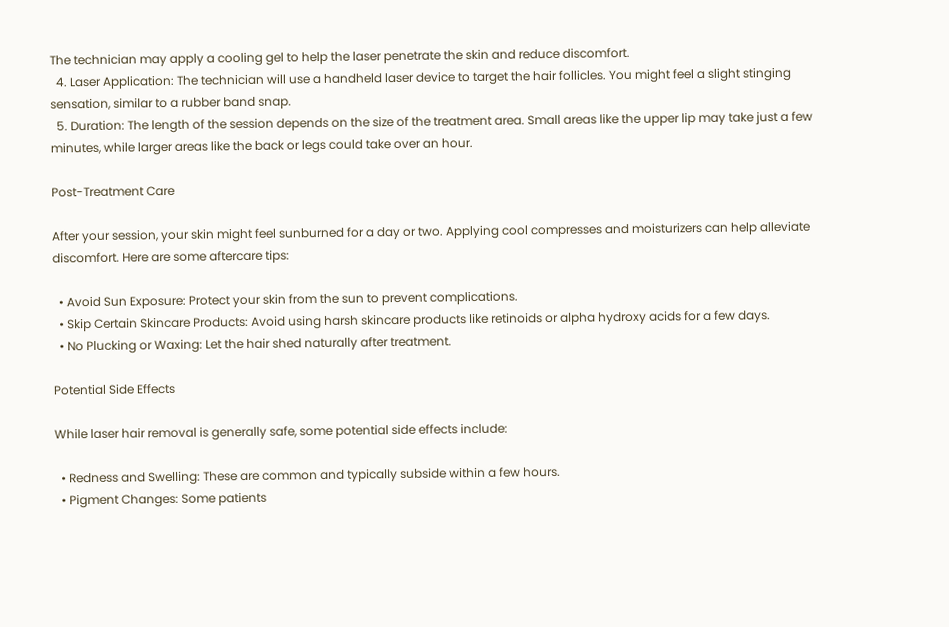The technician may apply a cooling gel to help the laser penetrate the skin and reduce discomfort.
  4. Laser Application: The technician will use a handheld laser device to target the hair follicles. You might feel a slight stinging sensation, similar to a rubber band snap.
  5. Duration: The length of the session depends on the size of the treatment area. Small areas like the upper lip may take just a few minutes, while larger areas like the back or legs could take over an hour.

Post-Treatment Care

After your session, your skin might feel sunburned for a day or two. Applying cool compresses and moisturizers can help alleviate discomfort. Here are some aftercare tips:

  • Avoid Sun Exposure: Protect your skin from the sun to prevent complications.
  • Skip Certain Skincare Products: Avoid using harsh skincare products like retinoids or alpha hydroxy acids for a few days.
  • No Plucking or Waxing: Let the hair shed naturally after treatment.

Potential Side Effects

While laser hair removal is generally safe, some potential side effects include:

  • Redness and Swelling: These are common and typically subside within a few hours.
  • Pigment Changes: Some patients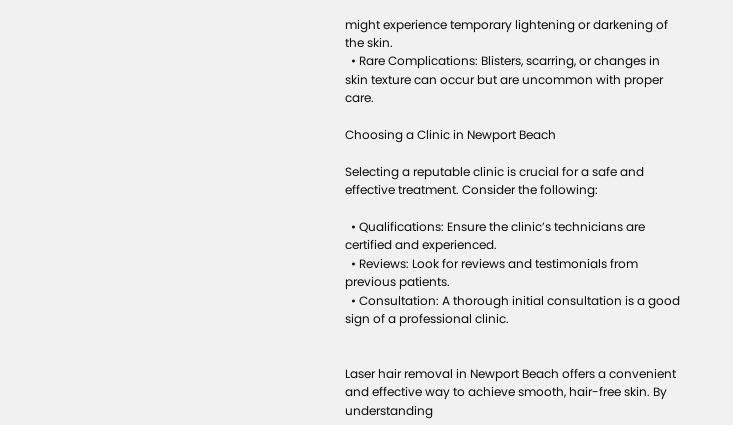might experience temporary lightening or darkening of the skin.
  • Rare Complications: Blisters, scarring, or changes in skin texture can occur but are uncommon with proper care.

Choosing a Clinic in Newport Beach

Selecting a reputable clinic is crucial for a safe and effective treatment. Consider the following:

  • Qualifications: Ensure the clinic’s technicians are certified and experienced.
  • Reviews: Look for reviews and testimonials from previous patients.
  • Consultation: A thorough initial consultation is a good sign of a professional clinic.


Laser hair removal in Newport Beach offers a convenient and effective way to achieve smooth, hair-free skin. By understanding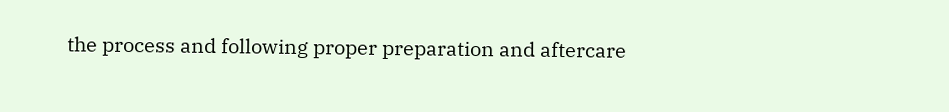the process and following proper preparation and aftercare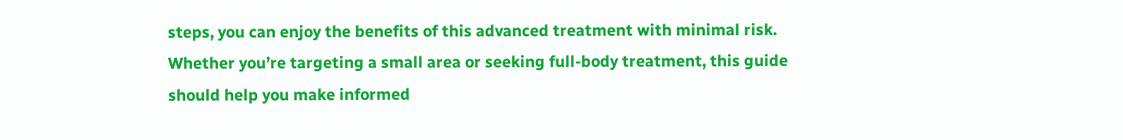steps, you can enjoy the benefits of this advanced treatment with minimal risk. Whether you’re targeting a small area or seeking full-body treatment, this guide should help you make informed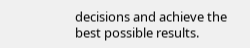decisions and achieve the best possible results.